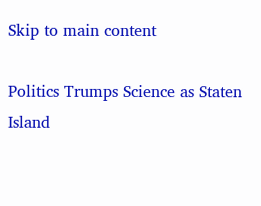Skip to main content

Politics Trumps Science as Staten Island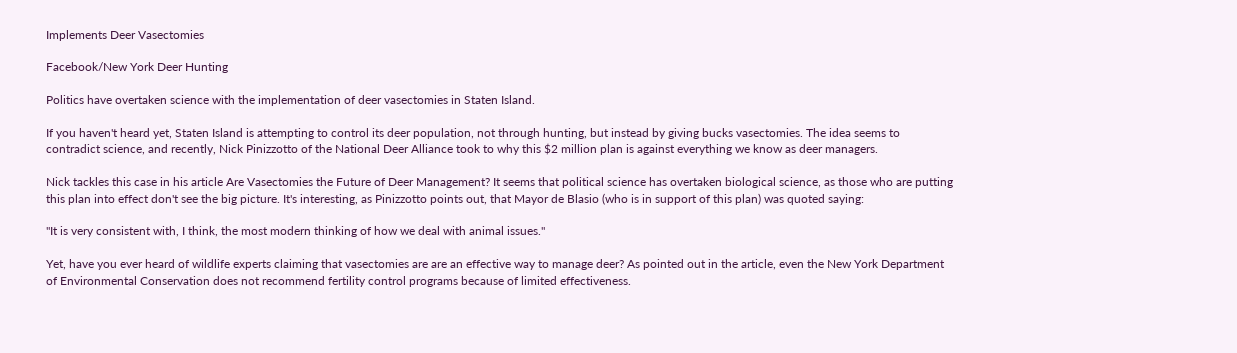Implements Deer Vasectomies

Facebook/New York Deer Hunting

Politics have overtaken science with the implementation of deer vasectomies in Staten Island.

If you haven't heard yet, Staten Island is attempting to control its deer population, not through hunting, but instead by giving bucks vasectomies. The idea seems to contradict science, and recently, Nick Pinizzotto of the National Deer Alliance took to why this $2 million plan is against everything we know as deer managers.

Nick tackles this case in his article Are Vasectomies the Future of Deer Management? It seems that political science has overtaken biological science, as those who are putting this plan into effect don't see the big picture. It's interesting, as Pinizzotto points out, that Mayor de Blasio (who is in support of this plan) was quoted saying:

"It is very consistent with, I think, the most modern thinking of how we deal with animal issues."

Yet, have you ever heard of wildlife experts claiming that vasectomies are are an effective way to manage deer? As pointed out in the article, even the New York Department of Environmental Conservation does not recommend fertility control programs because of limited effectiveness.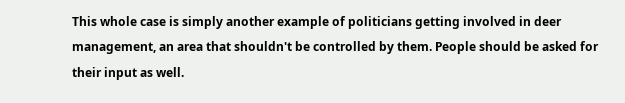This whole case is simply another example of politicians getting involved in deer management, an area that shouldn't be controlled by them. People should be asked for their input as well.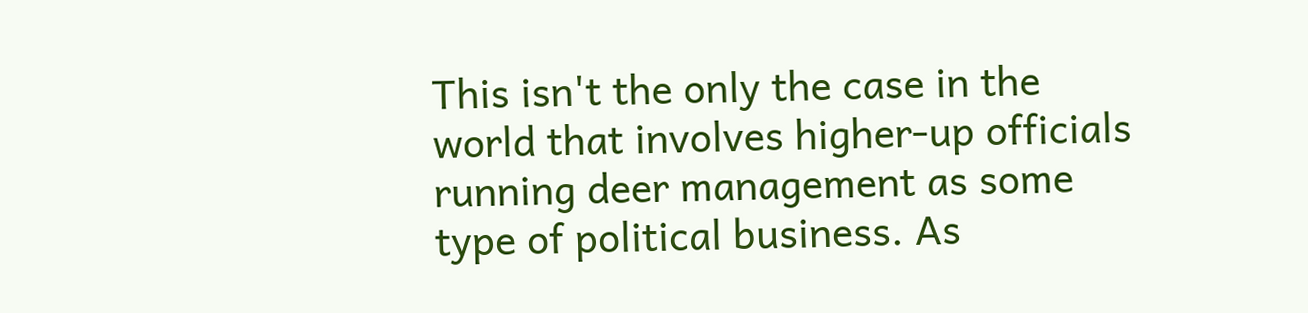This isn't the only the case in the world that involves higher-up officials running deer management as some type of political business. As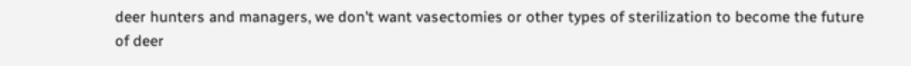deer hunters and managers, we don't want vasectomies or other types of sterilization to become the future of deer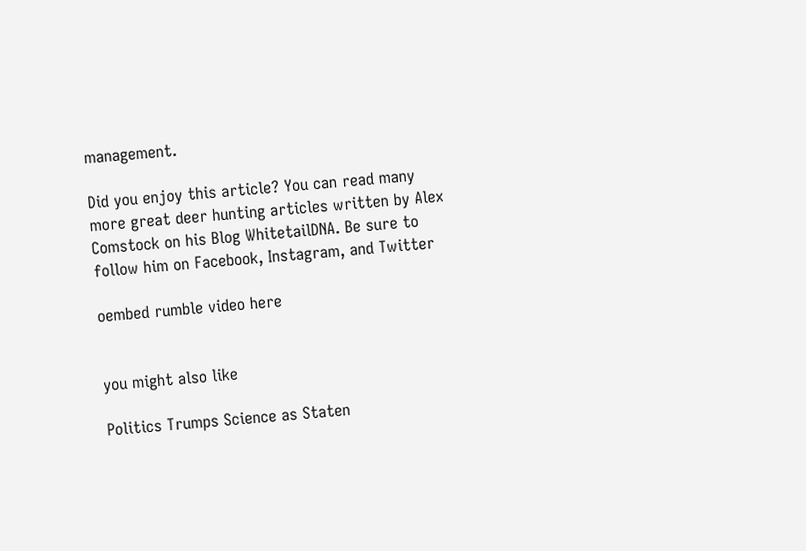management.

Did you enjoy this article? You can read many more great deer hunting articles written by Alex Comstock on his Blog WhitetailDNA. Be sure to follow him on Facebook, Instagram, and Twitter

oembed rumble video here


you might also like

Politics Trumps Science as Staten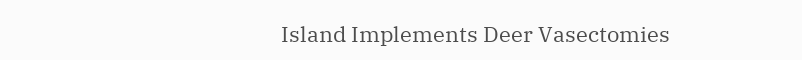Island Implements Deer Vasectomies